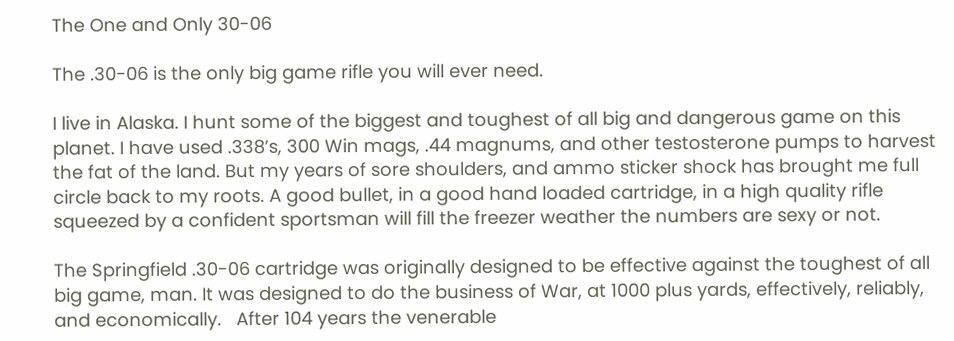The One and Only 30-06

The .30-06 is the only big game rifle you will ever need.

I live in Alaska. I hunt some of the biggest and toughest of all big and dangerous game on this planet. I have used .338’s, 300 Win mags, .44 magnums, and other testosterone pumps to harvest the fat of the land. But my years of sore shoulders, and ammo sticker shock has brought me full circle back to my roots. A good bullet, in a good hand loaded cartridge, in a high quality rifle squeezed by a confident sportsman will fill the freezer weather the numbers are sexy or not.

The Springfield .30-06 cartridge was originally designed to be effective against the toughest of all big game, man. It was designed to do the business of War, at 1000 plus yards, effectively, reliably, and economically.   After 104 years the venerable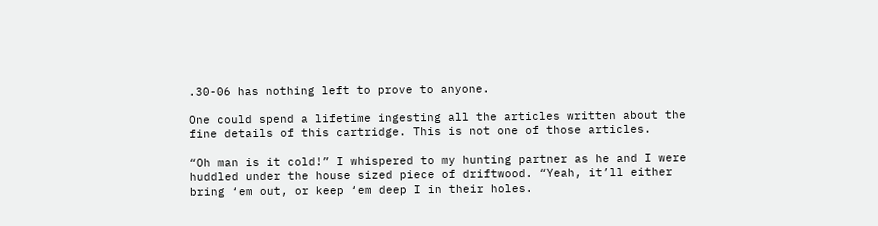.30-06 has nothing left to prove to anyone.

One could spend a lifetime ingesting all the articles written about the fine details of this cartridge. This is not one of those articles.

“Oh man is it cold!” I whispered to my hunting partner as he and I were huddled under the house sized piece of driftwood. “Yeah, it’ll either bring ‘em out, or keep ‘em deep I in their holes.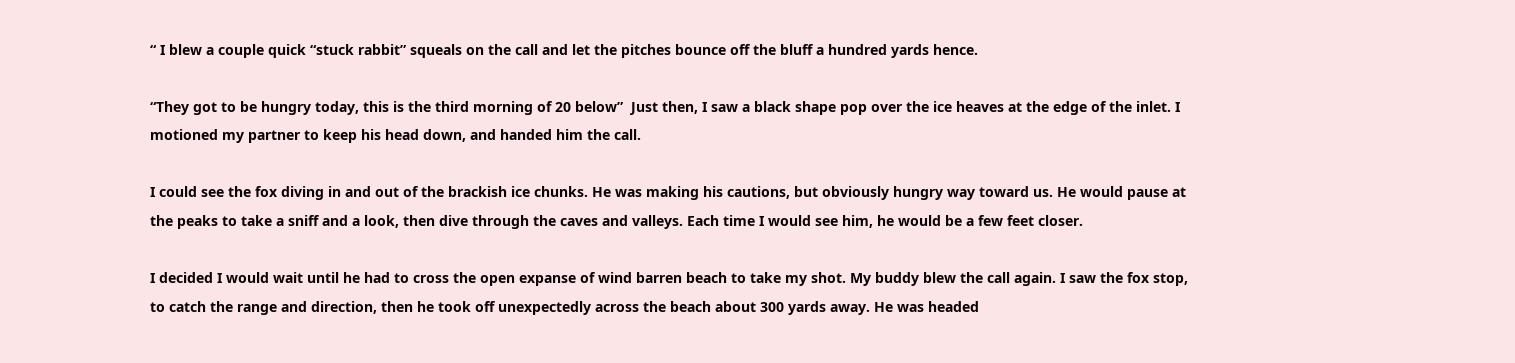“ I blew a couple quick “stuck rabbit” squeals on the call and let the pitches bounce off the bluff a hundred yards hence.

“They got to be hungry today, this is the third morning of 20 below”  Just then, I saw a black shape pop over the ice heaves at the edge of the inlet. I motioned my partner to keep his head down, and handed him the call.

I could see the fox diving in and out of the brackish ice chunks. He was making his cautions, but obviously hungry way toward us. He would pause at the peaks to take a sniff and a look, then dive through the caves and valleys. Each time I would see him, he would be a few feet closer.

I decided I would wait until he had to cross the open expanse of wind barren beach to take my shot. My buddy blew the call again. I saw the fox stop, to catch the range and direction, then he took off unexpectedly across the beach about 300 yards away. He was headed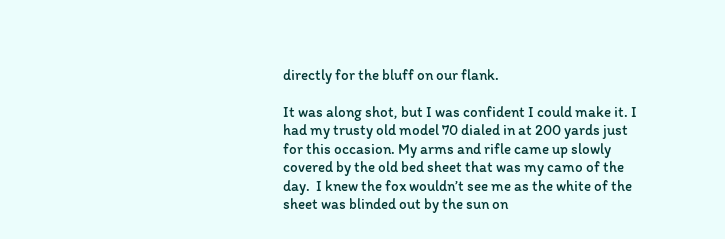directly for the bluff on our flank.

It was along shot, but I was confident I could make it. I had my trusty old model 70 dialed in at 200 yards just for this occasion. My arms and rifle came up slowly covered by the old bed sheet that was my camo of the day.  I knew the fox wouldn’t see me as the white of the sheet was blinded out by the sun on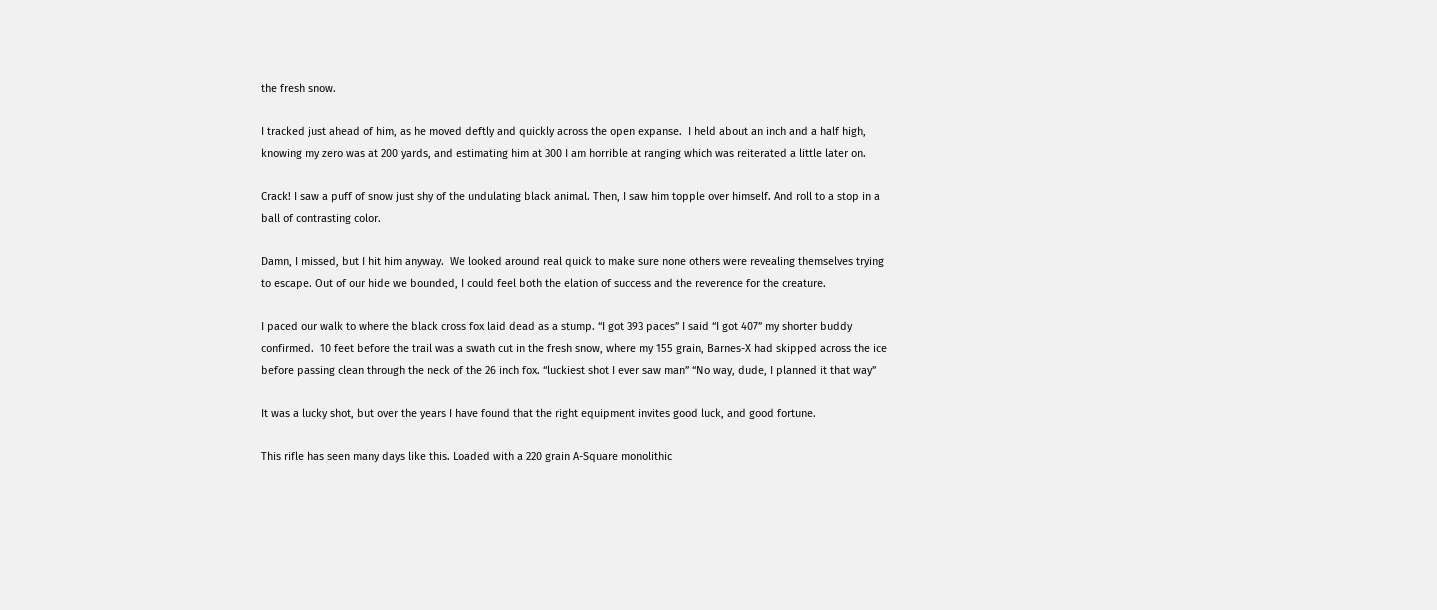the fresh snow.

I tracked just ahead of him, as he moved deftly and quickly across the open expanse.  I held about an inch and a half high, knowing my zero was at 200 yards, and estimating him at 300 I am horrible at ranging which was reiterated a little later on.

Crack! I saw a puff of snow just shy of the undulating black animal. Then, I saw him topple over himself. And roll to a stop in a ball of contrasting color.

Damn, I missed, but I hit him anyway.  We looked around real quick to make sure none others were revealing themselves trying to escape. Out of our hide we bounded, I could feel both the elation of success and the reverence for the creature.

I paced our walk to where the black cross fox laid dead as a stump. “I got 393 paces” I said “I got 407” my shorter buddy confirmed.  10 feet before the trail was a swath cut in the fresh snow, where my 155 grain, Barnes-X had skipped across the ice before passing clean through the neck of the 26 inch fox. “luckiest shot I ever saw man” “No way, dude, I planned it that way”

It was a lucky shot, but over the years I have found that the right equipment invites good luck, and good fortune.

This rifle has seen many days like this. Loaded with a 220 grain A-Square monolithic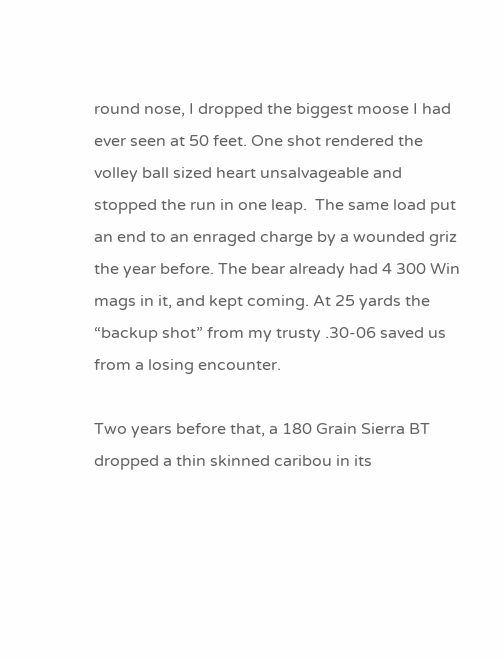round nose, I dropped the biggest moose I had ever seen at 50 feet. One shot rendered the volley ball sized heart unsalvageable and stopped the run in one leap.  The same load put an end to an enraged charge by a wounded griz the year before. The bear already had 4 300 Win mags in it, and kept coming. At 25 yards the “backup shot” from my trusty .30-06 saved us from a losing encounter.

Two years before that, a 180 Grain Sierra BT dropped a thin skinned caribou in its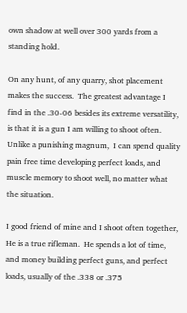own shadow at well over 300 yards from a standing hold.

On any hunt, of any quarry, shot placement makes the success.  The greatest advantage I find in the .30-06 besides its extreme versatility, is that it is a gun I am willing to shoot often. Unlike a punishing magnum,  I can spend quality pain free time developing perfect loads, and muscle memory to shoot well, no matter what the situation.

I good friend of mine and I shoot often together, He is a true rifleman.  He spends a lot of time, and money building perfect guns, and perfect loads, usually of the .338 or .375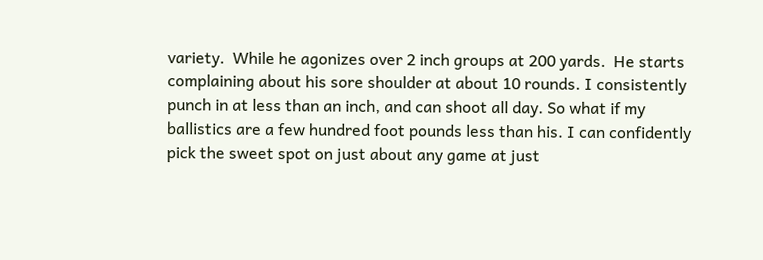variety.  While he agonizes over 2 inch groups at 200 yards.  He starts complaining about his sore shoulder at about 10 rounds. I consistently punch in at less than an inch, and can shoot all day. So what if my ballistics are a few hundred foot pounds less than his. I can confidently pick the sweet spot on just about any game at just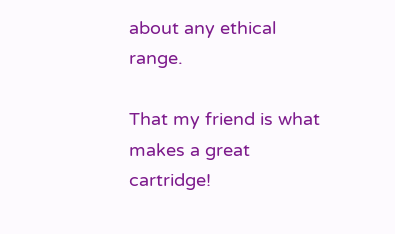about any ethical range.

That my friend is what makes a great cartridge!